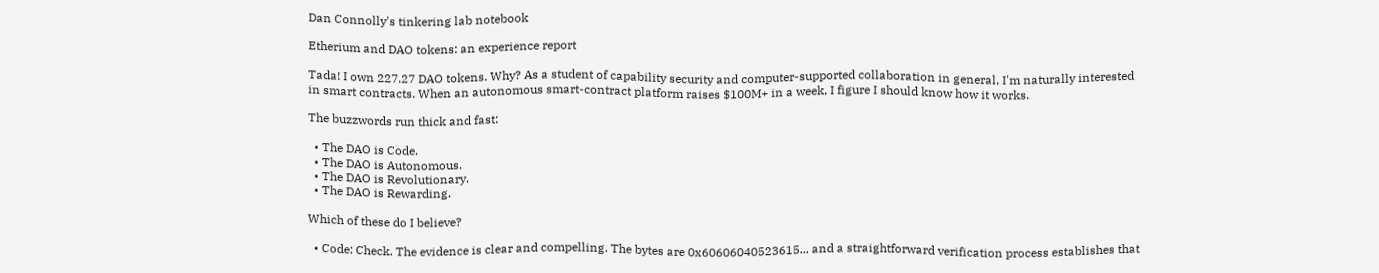Dan Connolly's tinkering lab notebook

Etherium and DAO tokens: an experience report

Tada! I own 227.27 DAO tokens. Why? As a student of capability security and computer-supported collaboration in general, I'm naturally interested in smart contracts. When an autonomous smart-contract platform raises $100M+ in a week, I figure I should know how it works.

The buzzwords run thick and fast:

  • The DAO is Code.
  • The DAO is Autonomous.
  • The DAO is Revolutionary.
  • The DAO is Rewarding.

Which of these do I believe?

  • Code: Check. The evidence is clear and compelling. The bytes are 0x60606040523615... and a straightforward verification process establishes that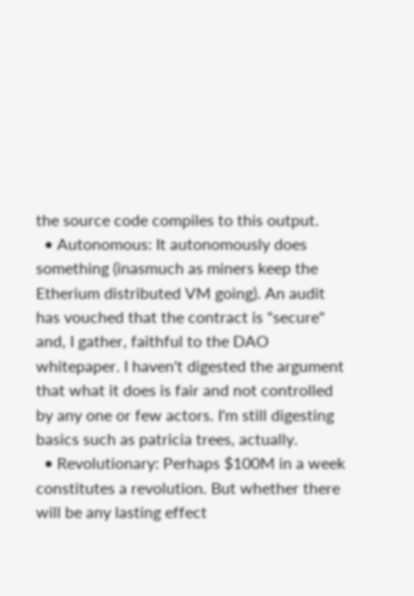the source code compiles to this output.
  • Autonomous: It autonomously does something (inasmuch as miners keep the Etherium distributed VM going). An audit has vouched that the contract is "secure" and, I gather, faithful to the DAO whitepaper. I haven't digested the argument that what it does is fair and not controlled by any one or few actors. I'm still digesting basics such as patricia trees, actually.
  • Revolutionary: Perhaps $100M in a week constitutes a revolution. But whether there will be any lasting effect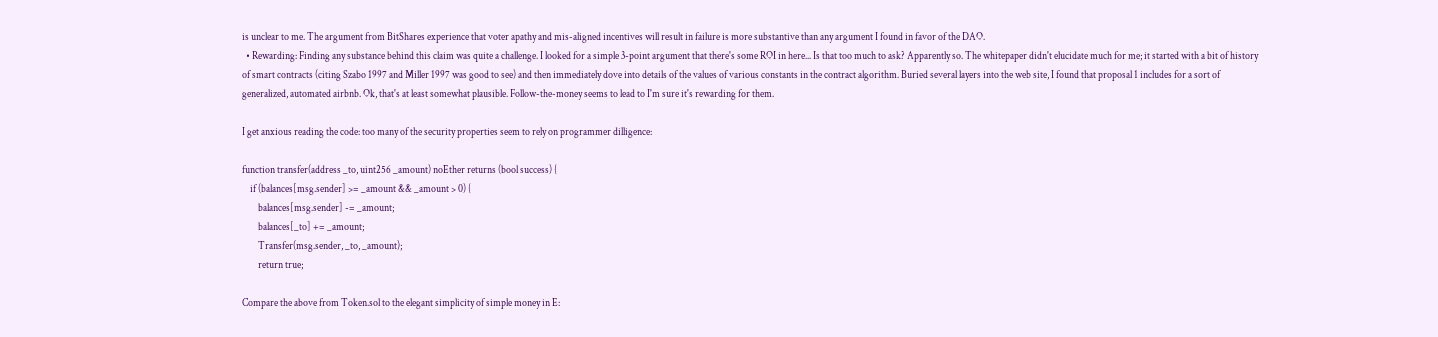is unclear to me. The argument from BitShares experience that voter apathy and mis-aligned incentives will result in failure is more substantive than any argument I found in favor of the DAO.
  • Rewarding: Finding any substance behind this claim was quite a challenge. I looked for a simple 3-point argument that there's some ROI in here... Is that too much to ask? Apparently so. The whitepaper didn't elucidate much for me; it started with a bit of history of smart contracts (citing Szabo 1997 and Miller 1997 was good to see) and then immediately dove into details of the values of various constants in the contract algorithm. Buried several layers into the web site, I found that proposal 1 includes for a sort of generalized, automated airbnb. Ok, that's at least somewhat plausible. Follow-the-money seems to lead to I'm sure it's rewarding for them.

I get anxious reading the code: too many of the security properties seem to rely on programmer dilligence:

function transfer(address _to, uint256 _amount) noEther returns (bool success) {
    if (balances[msg.sender] >= _amount && _amount > 0) {
        balances[msg.sender] -= _amount;
        balances[_to] += _amount;
        Transfer(msg.sender, _to, _amount);
        return true;

Compare the above from Token.sol to the elegant simplicity of simple money in E: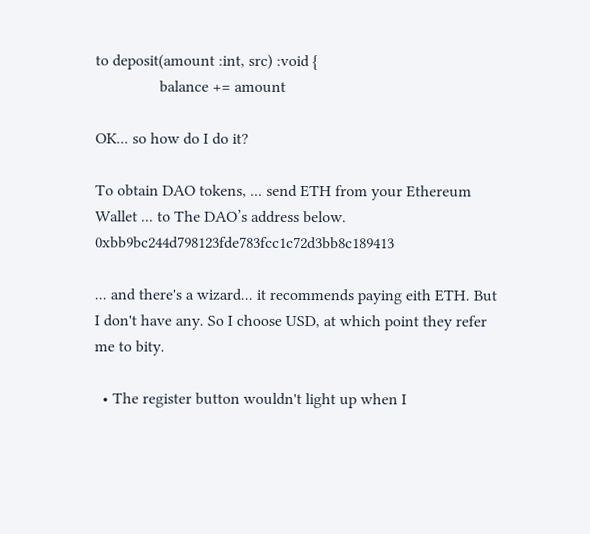to deposit(amount :int, src) :void {
                balance += amount

OK... so how do I do it?

To obtain DAO tokens, ... send ETH from your Ethereum Wallet ... to The DAO’s address below. 0xbb9bc244d798123fde783fcc1c72d3bb8c189413

... and there's a wizard... it recommends paying eith ETH. But I don't have any. So I choose USD, at which point they refer me to bity.

  • The register button wouldn't light up when I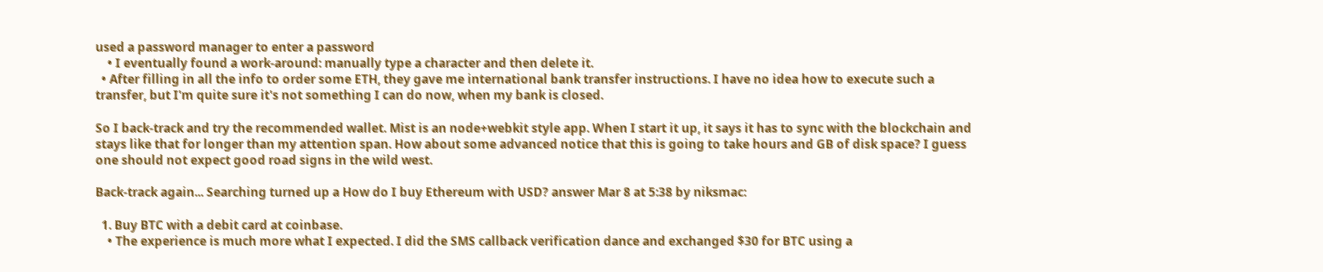used a password manager to enter a password
    • I eventually found a work-around: manually type a character and then delete it.
  • After filling in all the info to order some ETH, they gave me international bank transfer instructions. I have no idea how to execute such a transfer, but I'm quite sure it's not something I can do now, when my bank is closed.

So I back-track and try the recommended wallet. Mist is an node+webkit style app. When I start it up, it says it has to sync with the blockchain and stays like that for longer than my attention span. How about some advanced notice that this is going to take hours and GB of disk space? I guess one should not expect good road signs in the wild west.

Back-track again... Searching turned up a How do I buy Ethereum with USD? answer Mar 8 at 5:38 by niksmac:

  1. Buy BTC with a debit card at coinbase.
    • The experience is much more what I expected. I did the SMS callback verification dance and exchanged $30 for BTC using a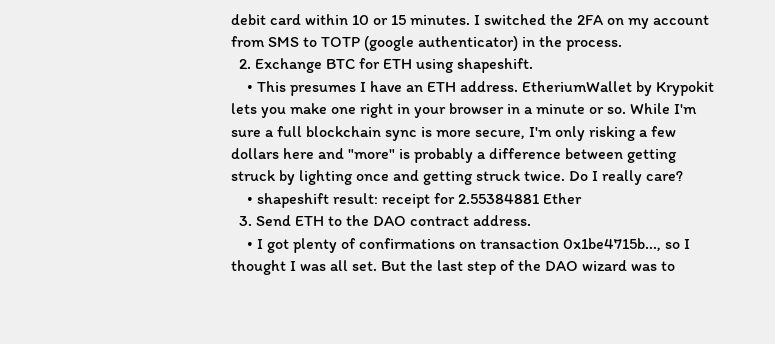debit card within 10 or 15 minutes. I switched the 2FA on my account from SMS to TOTP (google authenticator) in the process.
  2. Exchange BTC for ETH using shapeshift.
    • This presumes I have an ETH address. EtheriumWallet by Krypokit lets you make one right in your browser in a minute or so. While I'm sure a full blockchain sync is more secure, I'm only risking a few dollars here and "more" is probably a difference between getting struck by lighting once and getting struck twice. Do I really care?
    • shapeshift result: receipt for 2.55384881 Ether
  3. Send ETH to the DAO contract address.
    • I got plenty of confirmations on transaction 0x1be4715b..., so I thought I was all set. But the last step of the DAO wizard was to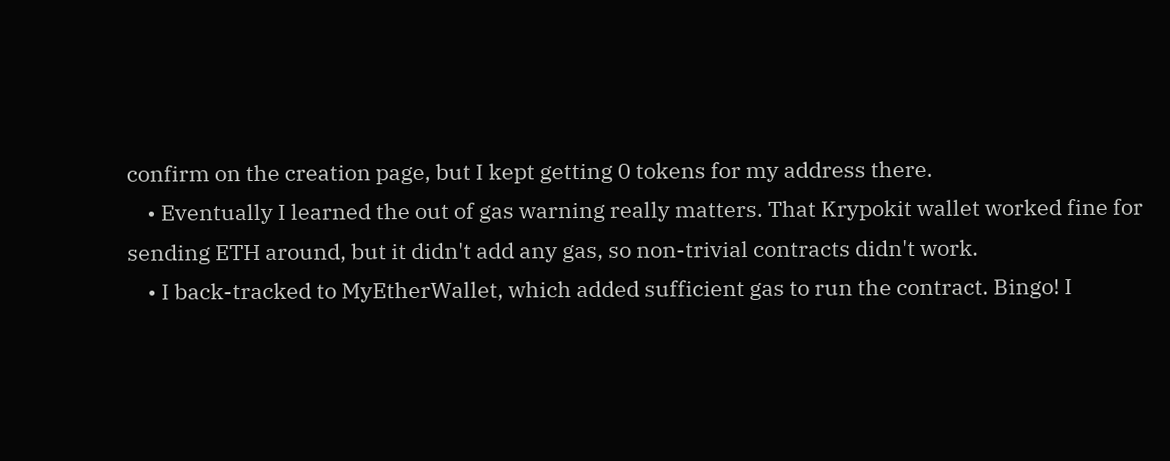confirm on the creation page, but I kept getting 0 tokens for my address there.
    • Eventually I learned the out of gas warning really matters. That Krypokit wallet worked fine for sending ETH around, but it didn't add any gas, so non-trivial contracts didn't work.
    • I back-tracked to MyEtherWallet, which added sufficient gas to run the contract. Bingo! I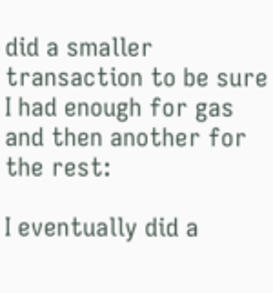did a smaller transaction to be sure I had enough for gas and then another for the rest:

I eventually did a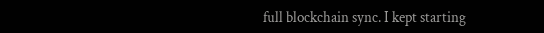full blockchain sync. I kept starting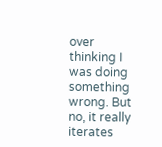over thinking I was doing something wrong. But no, it really iterates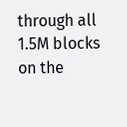through all 1.5M blocks on the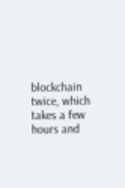blockchain twice, which takes a few hours and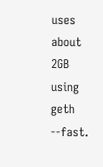uses about 2GB using geth --fast.